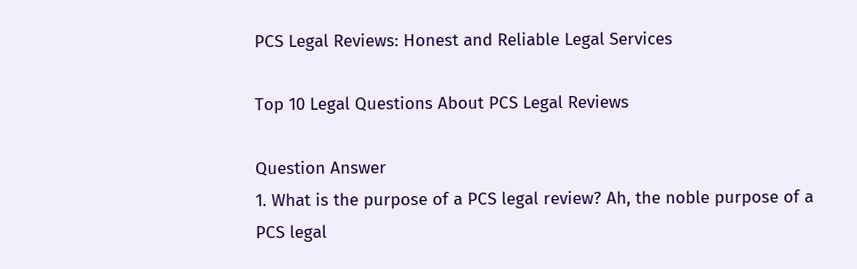PCS Legal Reviews: Honest and Reliable Legal Services

Top 10 Legal Questions About PCS Legal Reviews

Question Answer
1. What is the purpose of a PCS legal review? Ah, the noble purpose of a PCS legal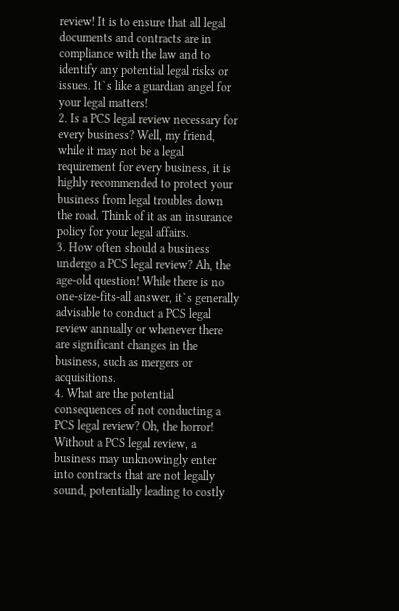review! It is to ensure that all legal documents and contracts are in compliance with the law and to identify any potential legal risks or issues. It`s like a guardian angel for your legal matters!
2. Is a PCS legal review necessary for every business? Well, my friend, while it may not be a legal requirement for every business, it is highly recommended to protect your business from legal troubles down the road. Think of it as an insurance policy for your legal affairs.
3. How often should a business undergo a PCS legal review? Ah, the age-old question! While there is no one-size-fits-all answer, it`s generally advisable to conduct a PCS legal review annually or whenever there are significant changes in the business, such as mergers or acquisitions.
4. What are the potential consequences of not conducting a PCS legal review? Oh, the horror! Without a PCS legal review, a business may unknowingly enter into contracts that are not legally sound, potentially leading to costly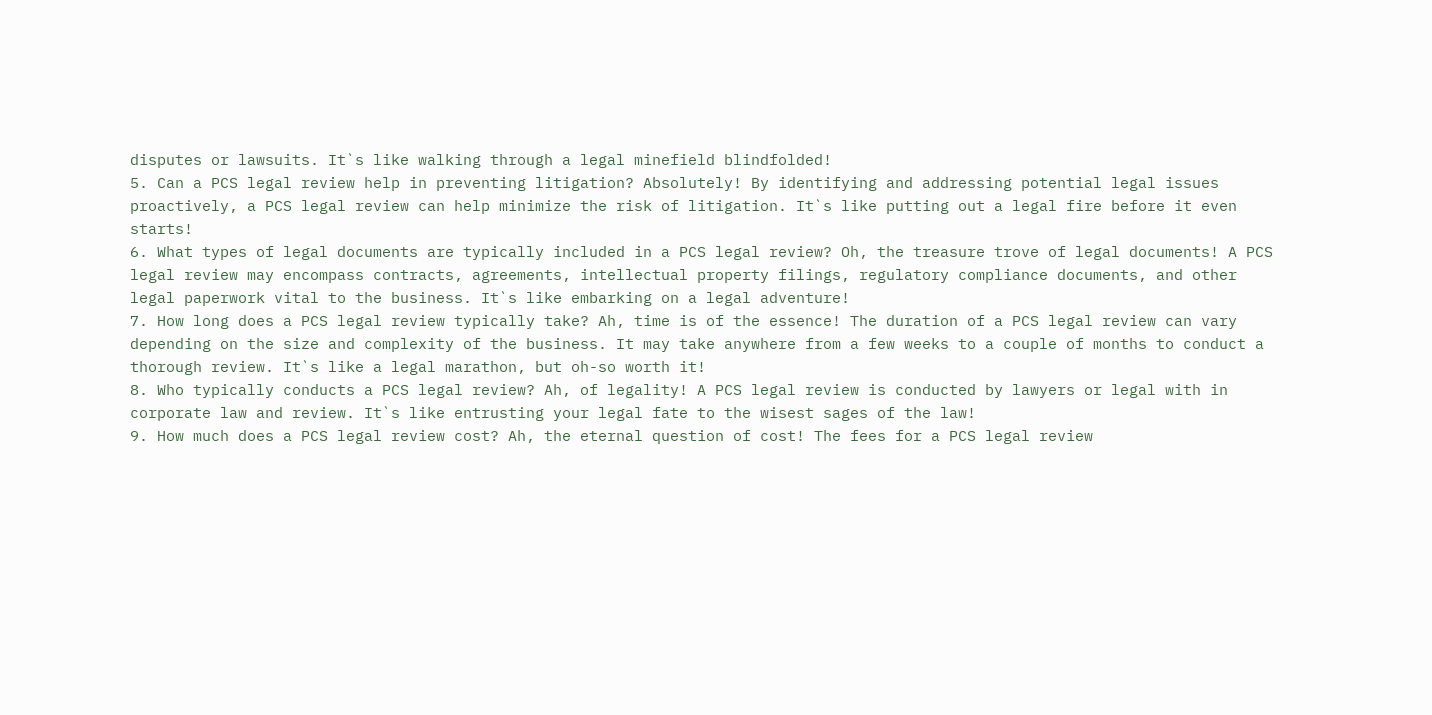disputes or lawsuits. It`s like walking through a legal minefield blindfolded!
5. Can a PCS legal review help in preventing litigation? Absolutely! By identifying and addressing potential legal issues proactively, a PCS legal review can help minimize the risk of litigation. It`s like putting out a legal fire before it even starts!
6. What types of legal documents are typically included in a PCS legal review? Oh, the treasure trove of legal documents! A PCS legal review may encompass contracts, agreements, intellectual property filings, regulatory compliance documents, and other legal paperwork vital to the business. It`s like embarking on a legal adventure!
7. How long does a PCS legal review typically take? Ah, time is of the essence! The duration of a PCS legal review can vary depending on the size and complexity of the business. It may take anywhere from a few weeks to a couple of months to conduct a thorough review. It`s like a legal marathon, but oh-so worth it!
8. Who typically conducts a PCS legal review? Ah, of legality! A PCS legal review is conducted by lawyers or legal with in corporate law and review. It`s like entrusting your legal fate to the wisest sages of the law!
9. How much does a PCS legal review cost? Ah, the eternal question of cost! The fees for a PCS legal review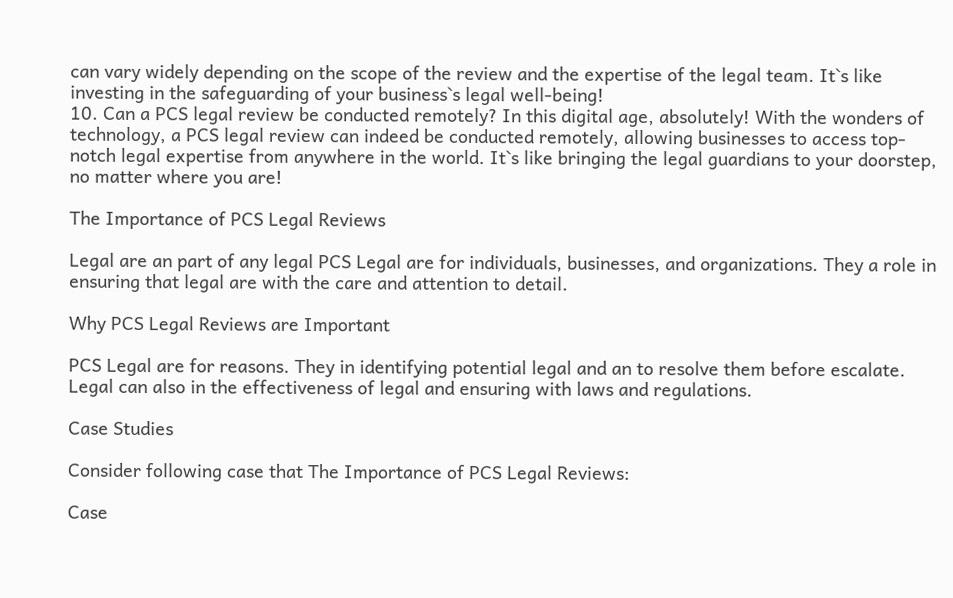can vary widely depending on the scope of the review and the expertise of the legal team. It`s like investing in the safeguarding of your business`s legal well-being!
10. Can a PCS legal review be conducted remotely? In this digital age, absolutely! With the wonders of technology, a PCS legal review can indeed be conducted remotely, allowing businesses to access top-notch legal expertise from anywhere in the world. It`s like bringing the legal guardians to your doorstep, no matter where you are!

The Importance of PCS Legal Reviews

Legal are an part of any legal PCS Legal are for individuals, businesses, and organizations. They a role in ensuring that legal are with the care and attention to detail.

Why PCS Legal Reviews are Important

PCS Legal are for reasons. They in identifying potential legal and an to resolve them before escalate. Legal can also in the effectiveness of legal and ensuring with laws and regulations.

Case Studies

Consider following case that The Importance of PCS Legal Reviews:

Case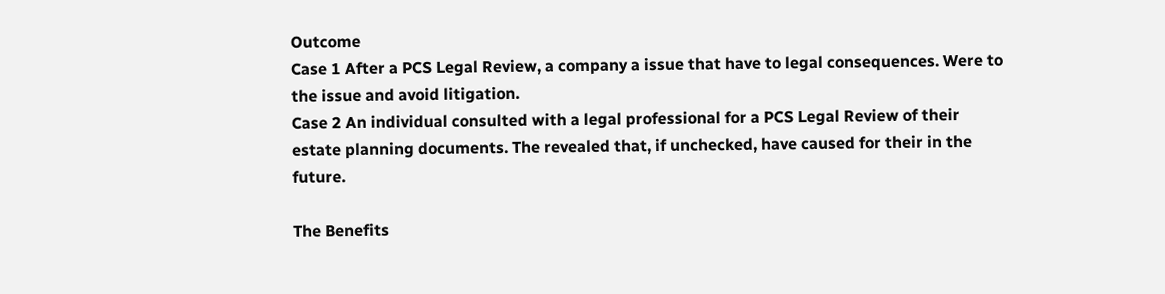Outcome
Case 1 After a PCS Legal Review, a company a issue that have to legal consequences. Were to the issue and avoid litigation.
Case 2 An individual consulted with a legal professional for a PCS Legal Review of their estate planning documents. The revealed that, if unchecked, have caused for their in the future.

The Benefits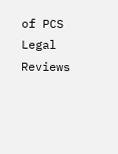of PCS Legal Reviews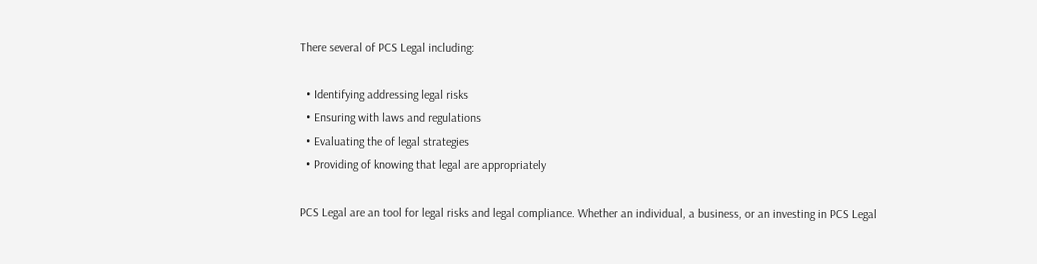There several of PCS Legal including:

  • Identifying addressing legal risks
  • Ensuring with laws and regulations
  • Evaluating the of legal strategies
  • Providing of knowing that legal are appropriately

PCS Legal are an tool for legal risks and legal compliance. Whether an individual, a business, or an investing in PCS Legal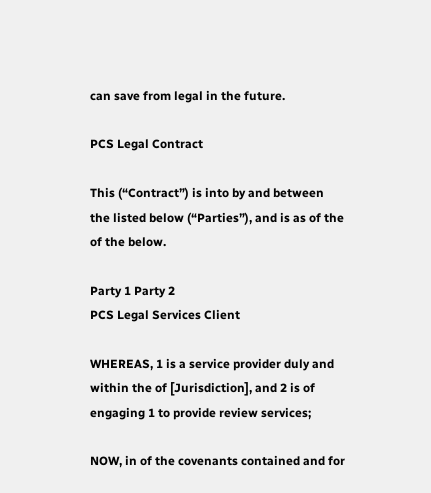can save from legal in the future.

PCS Legal Contract

This (“Contract”) is into by and between the listed below (“Parties”), and is as of the of the below.

Party 1 Party 2
PCS Legal Services Client

WHEREAS, 1 is a service provider duly and within the of [Jurisdiction], and 2 is of engaging 1 to provide review services;

NOW, in of the covenants contained and for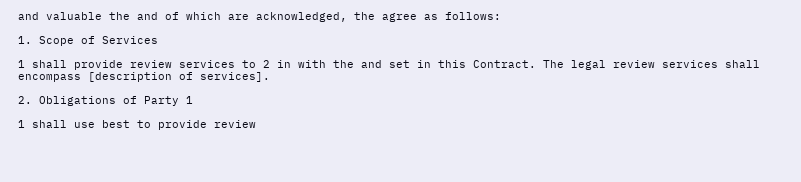and valuable the and of which are acknowledged, the agree as follows:

1. Scope of Services

1 shall provide review services to 2 in with the and set in this Contract. The legal review services shall encompass [description of services].

2. Obligations of Party 1

1 shall use best to provide review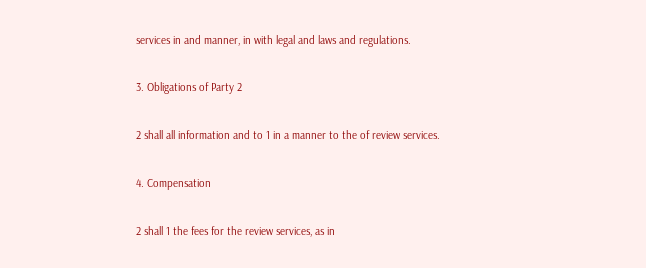services in and manner, in with legal and laws and regulations.

3. Obligations of Party 2

2 shall all information and to 1 in a manner to the of review services.

4. Compensation

2 shall 1 the fees for the review services, as in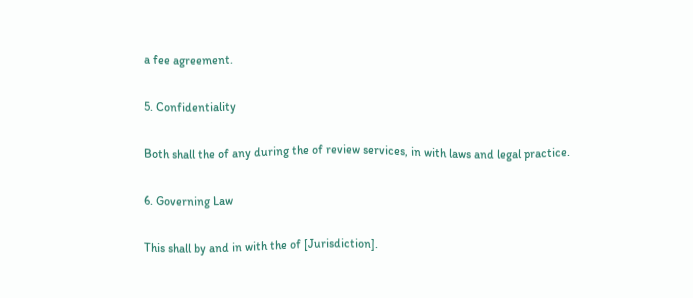a fee agreement.

5. Confidentiality

Both shall the of any during the of review services, in with laws and legal practice.

6. Governing Law

This shall by and in with the of [Jurisdiction].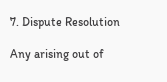7. Dispute Resolution

Any arising out of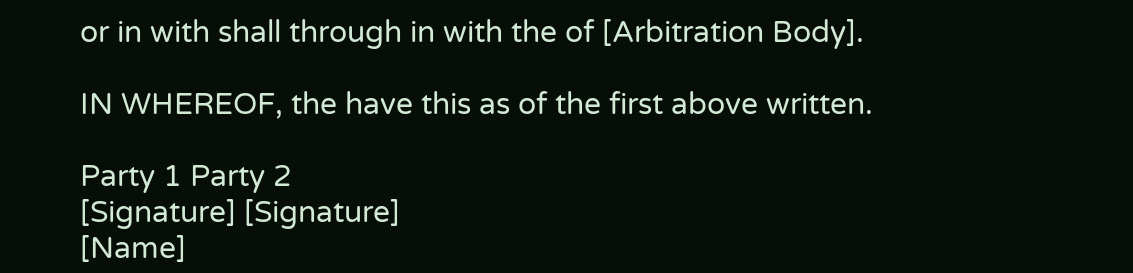or in with shall through in with the of [Arbitration Body].

IN WHEREOF, the have this as of the first above written.

Party 1 Party 2
[Signature] [Signature]
[Name]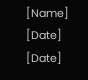[Name]
[Date] [Date]